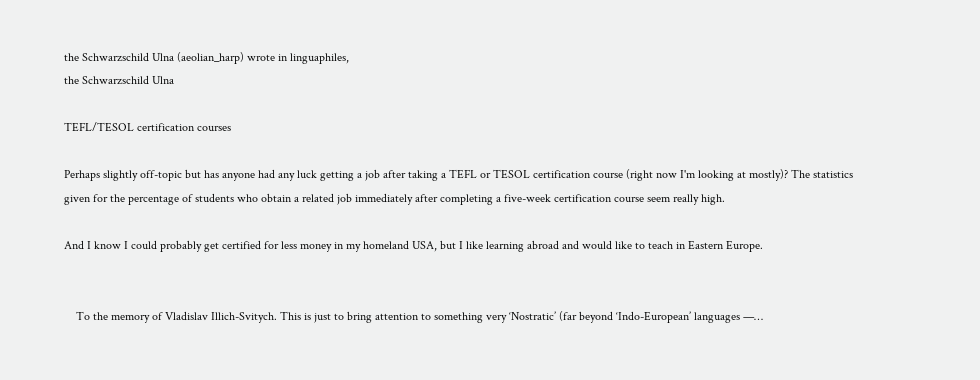the Schwarzschild Ulna (aeolian_harp) wrote in linguaphiles,
the Schwarzschild Ulna

TEFL/TESOL certification courses

Perhaps slightly off-topic but has anyone had any luck getting a job after taking a TEFL or TESOL certification course (right now I'm looking at mostly)? The statistics given for the percentage of students who obtain a related job immediately after completing a five-week certification course seem really high.

And I know I could probably get certified for less money in my homeland USA, but I like learning abroad and would like to teach in Eastern Europe.


    To the memory of Vladislav Illich-Svitych. This is just to bring attention to something very ‘Nostratic’ (far beyond ‘Indo-European’ languages —…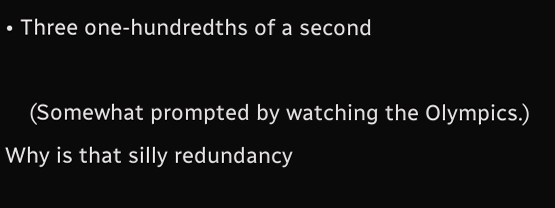• Three one-hundredths of a second

    (Somewhat prompted by watching the Olympics.) Why is that silly redundancy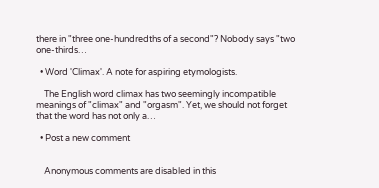there in "three one-hundredths of a second"? Nobody says "two one-thirds…

  • Word 'Climax'. A note for aspiring etymologists.

    The English word climax has two seemingly incompatible meanings of "climax" and "orgasm". Yet, we should not forget that the word has not only a…

  • Post a new comment


    Anonymous comments are disabled in this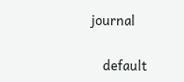journal

    default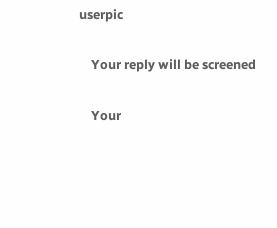userpic

    Your reply will be screened

    Your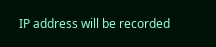IP address will be recorded